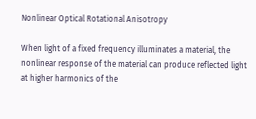Nonlinear Optical Rotational Anisotropy

When light of a fixed frequency illuminates a material, the nonlinear response of the material can produce reflected light at higher harmonics of the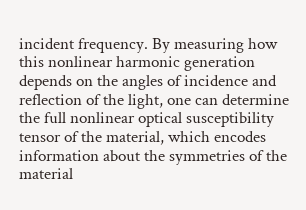incident frequency. By measuring how this nonlinear harmonic generation depends on the angles of incidence and reflection of the light, one can determine the full nonlinear optical susceptibility tensor of the material, which encodes information about the symmetries of the material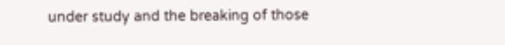under study and the breaking of those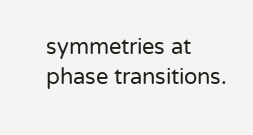symmetries at phase transitions.